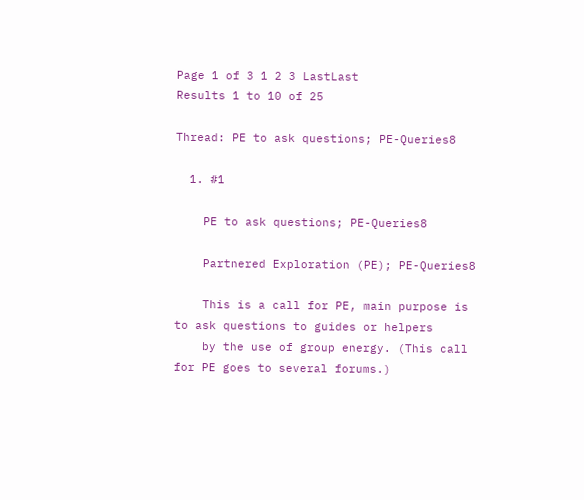Page 1 of 3 1 2 3 LastLast
Results 1 to 10 of 25

Thread: PE to ask questions; PE-Queries8

  1. #1

    PE to ask questions; PE-Queries8

    Partnered Exploration (PE); PE-Queries8

    This is a call for PE, main purpose is to ask questions to guides or helpers
    by the use of group energy. (This call for PE goes to several forums.)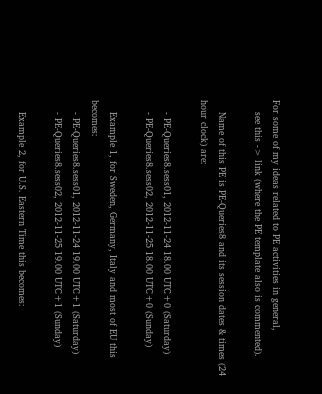For some of my ideas related to PE activities in general,
    see this -> link (where the PE template also is commented).

    Name of this PE is PE-Queries8 and its session dates & times (24 hour clock) are:

    - PE-Queries8.sess01, 2012-11-24 18.00 UTC+0 (Saturday)
    - PE-Queries8.sess02, 2012-11-25 18.00 UTC+0 (Sunday)

    Example 1, for Sweden, Germany, Italy and most of EU this becomes:
    - PE-Queries8.sess01, 2012-11-24 19.00 UTC+1 (Saturday)
    - PE-Queries8.sess02, 2012-11-25 19.00 UTC+1 (Sunday)

    Example 2, for U.S. Eastern Time this becomes: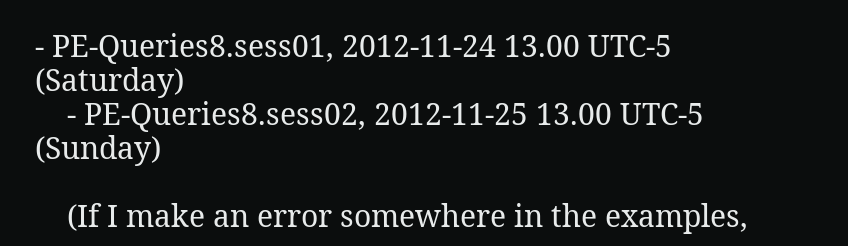- PE-Queries8.sess01, 2012-11-24 13.00 UTC-5 (Saturday)
    - PE-Queries8.sess02, 2012-11-25 13.00 UTC-5 (Sunday)

    (If I make an error somewhere in the examples,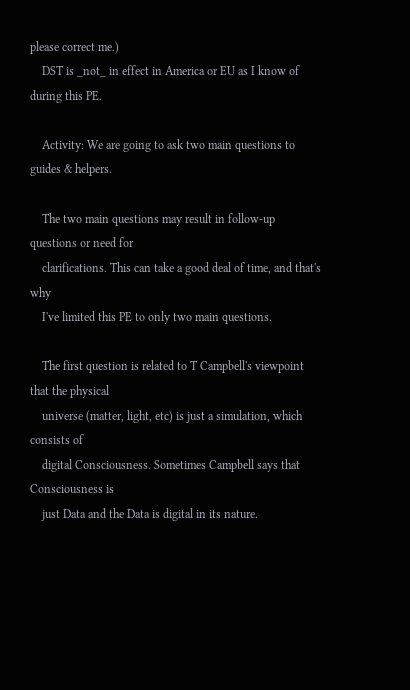please correct me.)
    DST is _not_ in effect in America or EU as I know of during this PE.

    Activity: We are going to ask two main questions to guides & helpers.

    The two main questions may result in follow-up questions or need for
    clarifications. This can take a good deal of time, and that's why
    I've limited this PE to only two main questions.

    The first question is related to T Campbell's viewpoint that the physical
    universe (matter, light, etc) is just a simulation, which consists of
    digital Consciousness. Sometimes Campbell says that Consciousness is
    just Data and the Data is digital in its nature.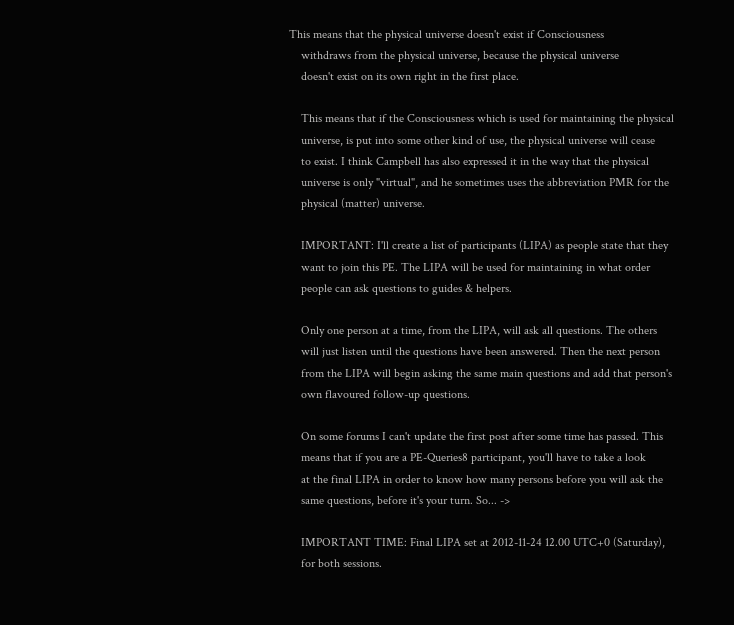This means that the physical universe doesn't exist if Consciousness
    withdraws from the physical universe, because the physical universe
    doesn't exist on its own right in the first place.

    This means that if the Consciousness which is used for maintaining the physical
    universe, is put into some other kind of use, the physical universe will cease
    to exist. I think Campbell has also expressed it in the way that the physical
    universe is only "virtual", and he sometimes uses the abbreviation PMR for the
    physical (matter) universe.

    IMPORTANT: I'll create a list of participants (LIPA) as people state that they
    want to join this PE. The LIPA will be used for maintaining in what order
    people can ask questions to guides & helpers.

    Only one person at a time, from the LIPA, will ask all questions. The others
    will just listen until the questions have been answered. Then the next person
    from the LIPA will begin asking the same main questions and add that person's
    own flavoured follow-up questions.

    On some forums I can't update the first post after some time has passed. This
    means that if you are a PE-Queries8 participant, you'll have to take a look
    at the final LIPA in order to know how many persons before you will ask the
    same questions, before it's your turn. So... ->

    IMPORTANT TIME: Final LIPA set at 2012-11-24 12.00 UTC+0 (Saturday),
    for both sessions.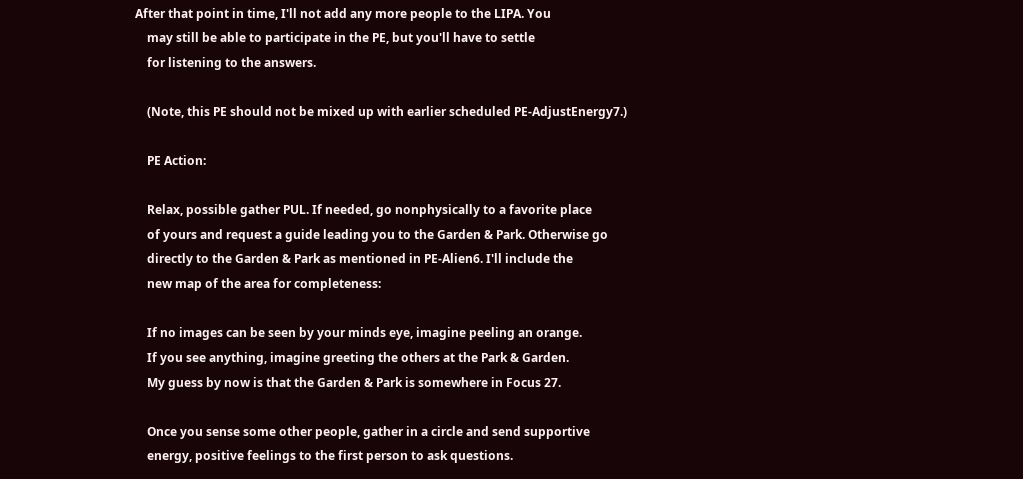After that point in time, I'll not add any more people to the LIPA. You
    may still be able to participate in the PE, but you'll have to settle
    for listening to the answers.

    (Note, this PE should not be mixed up with earlier scheduled PE-AdjustEnergy7.)

    PE Action:

    Relax, possible gather PUL. If needed, go nonphysically to a favorite place
    of yours and request a guide leading you to the Garden & Park. Otherwise go
    directly to the Garden & Park as mentioned in PE-Alien6. I'll include the
    new map of the area for completeness:

    If no images can be seen by your minds eye, imagine peeling an orange.
    If you see anything, imagine greeting the others at the Park & Garden.
    My guess by now is that the Garden & Park is somewhere in Focus 27.

    Once you sense some other people, gather in a circle and send supportive
    energy, positive feelings to the first person to ask questions.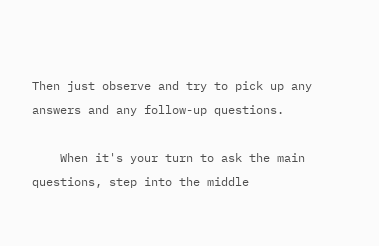Then just observe and try to pick up any answers and any follow-up questions.

    When it's your turn to ask the main questions, step into the middle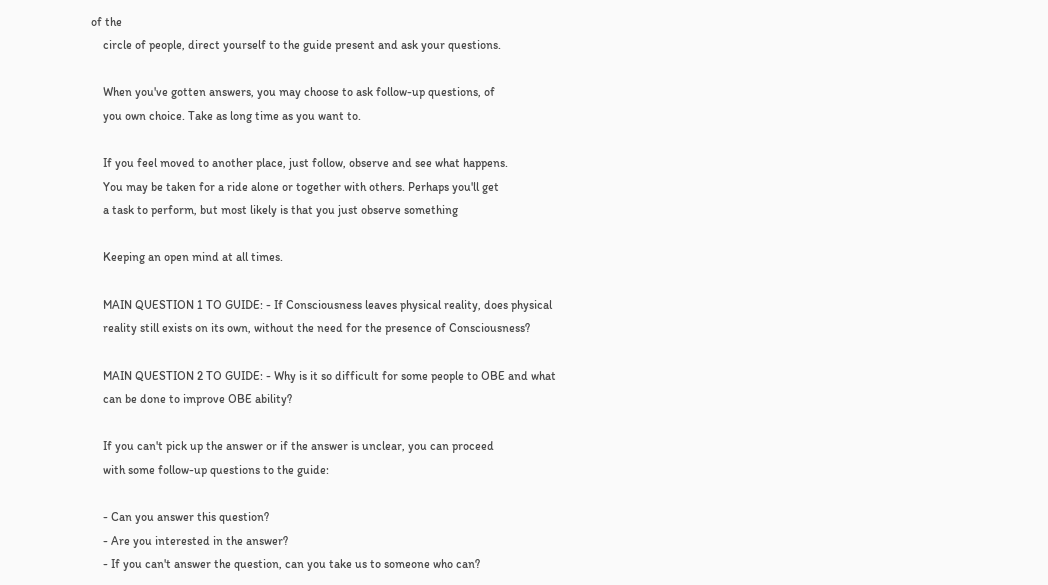of the
    circle of people, direct yourself to the guide present and ask your questions.

    When you've gotten answers, you may choose to ask follow-up questions, of
    you own choice. Take as long time as you want to.

    If you feel moved to another place, just follow, observe and see what happens.
    You may be taken for a ride alone or together with others. Perhaps you'll get
    a task to perform, but most likely is that you just observe something

    Keeping an open mind at all times.

    MAIN QUESTION 1 TO GUIDE: - If Consciousness leaves physical reality, does physical
    reality still exists on its own, without the need for the presence of Consciousness?

    MAIN QUESTION 2 TO GUIDE: - Why is it so difficult for some people to OBE and what
    can be done to improve OBE ability?

    If you can't pick up the answer or if the answer is unclear, you can proceed
    with some follow-up questions to the guide:

    - Can you answer this question?
    - Are you interested in the answer?
    - If you can't answer the question, can you take us to someone who can?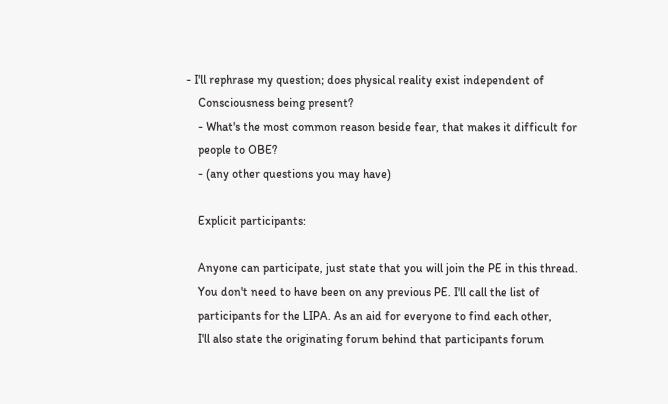- I'll rephrase my question; does physical reality exist independent of
    Consciousness being present?
    - What's the most common reason beside fear, that makes it difficult for
    people to OBE?
    - (any other questions you may have)

    Explicit participants:

    Anyone can participate, just state that you will join the PE in this thread.
    You don't need to have been on any previous PE. I'll call the list of
    participants for the LIPA. As an aid for everyone to find each other,
    I'll also state the originating forum behind that participants forum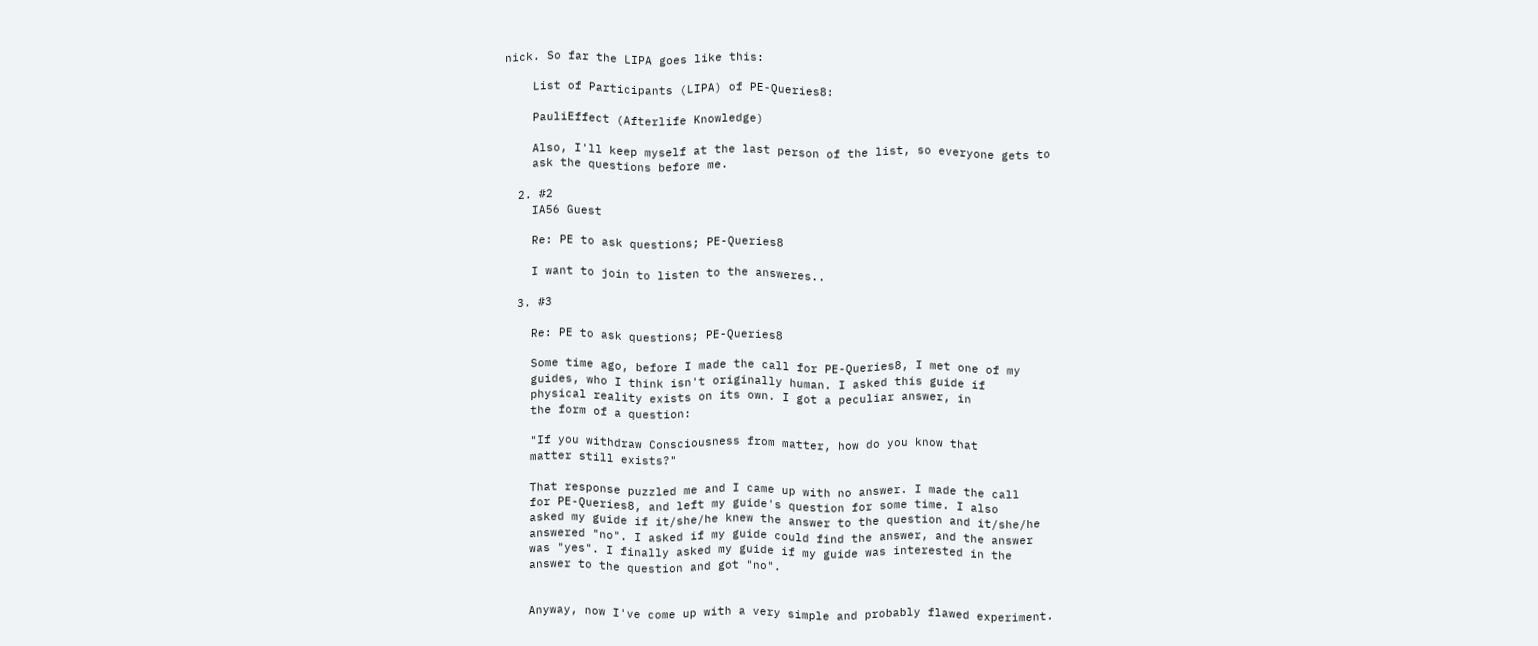nick. So far the LIPA goes like this:

    List of Participants (LIPA) of PE-Queries8:

    PauliEffect (Afterlife Knowledge)

    Also, I'll keep myself at the last person of the list, so everyone gets to
    ask the questions before me.

  2. #2
    IA56 Guest

    Re: PE to ask questions; PE-Queries8

    I want to join to listen to the answeres..

  3. #3

    Re: PE to ask questions; PE-Queries8

    Some time ago, before I made the call for PE-Queries8, I met one of my
    guides, who I think isn't originally human. I asked this guide if
    physical reality exists on its own. I got a peculiar answer, in
    the form of a question:

    "If you withdraw Consciousness from matter, how do you know that
    matter still exists?"

    That response puzzled me and I came up with no answer. I made the call
    for PE-Queries8, and left my guide's question for some time. I also
    asked my guide if it/she/he knew the answer to the question and it/she/he
    answered "no". I asked if my guide could find the answer, and the answer
    was "yes". I finally asked my guide if my guide was interested in the
    answer to the question and got "no".


    Anyway, now I've come up with a very simple and probably flawed experiment.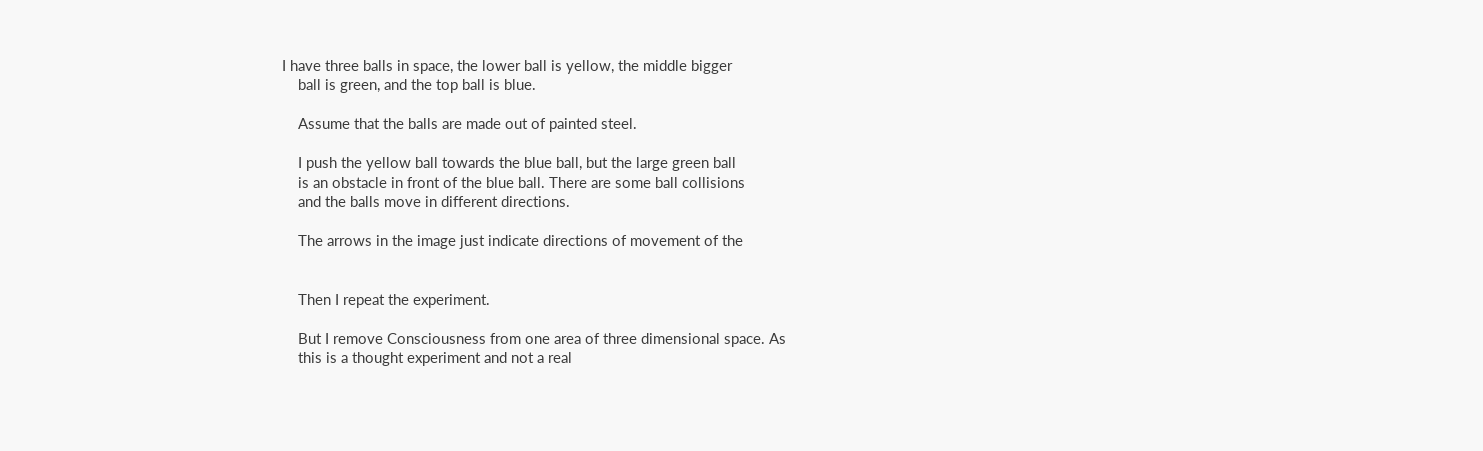I have three balls in space, the lower ball is yellow, the middle bigger
    ball is green, and the top ball is blue.

    Assume that the balls are made out of painted steel.

    I push the yellow ball towards the blue ball, but the large green ball
    is an obstacle in front of the blue ball. There are some ball collisions
    and the balls move in different directions.

    The arrows in the image just indicate directions of movement of the


    Then I repeat the experiment.

    But I remove Consciousness from one area of three dimensional space. As
    this is a thought experiment and not a real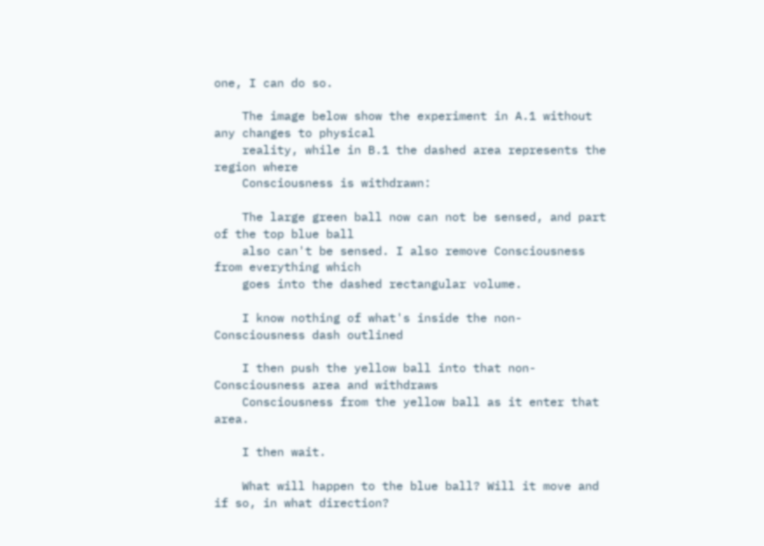one, I can do so.

    The image below show the experiment in A.1 without any changes to physical
    reality, while in B.1 the dashed area represents the region where
    Consciousness is withdrawn:

    The large green ball now can not be sensed, and part of the top blue ball
    also can't be sensed. I also remove Consciousness from everything which
    goes into the dashed rectangular volume.

    I know nothing of what's inside the non-Consciousness dash outlined

    I then push the yellow ball into that non-Consciousness area and withdraws
    Consciousness from the yellow ball as it enter that area.

    I then wait.

    What will happen to the blue ball? Will it move and if so, in what direction?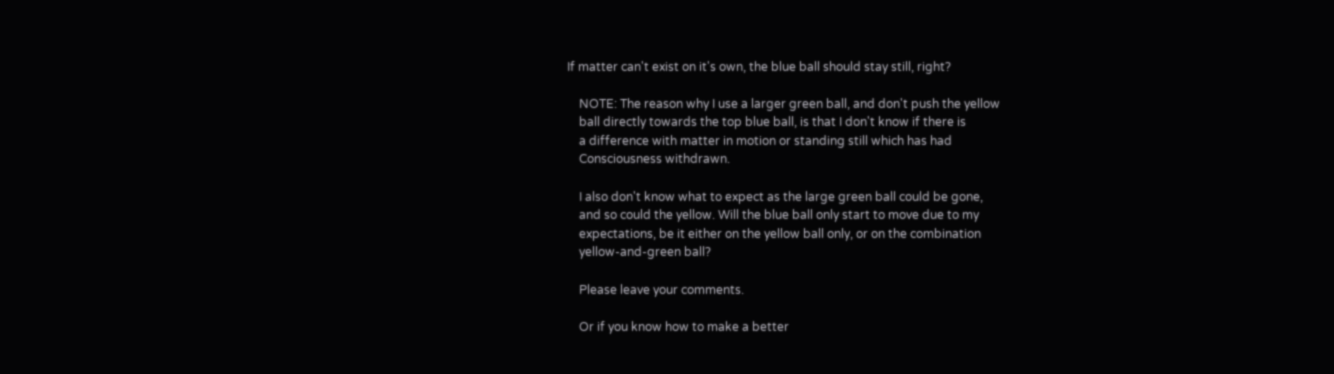If matter can't exist on it's own, the blue ball should stay still, right?

    NOTE: The reason why I use a larger green ball, and don't push the yellow
    ball directly towards the top blue ball, is that I don't know if there is
    a difference with matter in motion or standing still which has had
    Consciousness withdrawn.

    I also don't know what to expect as the large green ball could be gone,
    and so could the yellow. Will the blue ball only start to move due to my
    expectations, be it either on the yellow ball only, or on the combination
    yellow-and-green ball?

    Please leave your comments.

    Or if you know how to make a better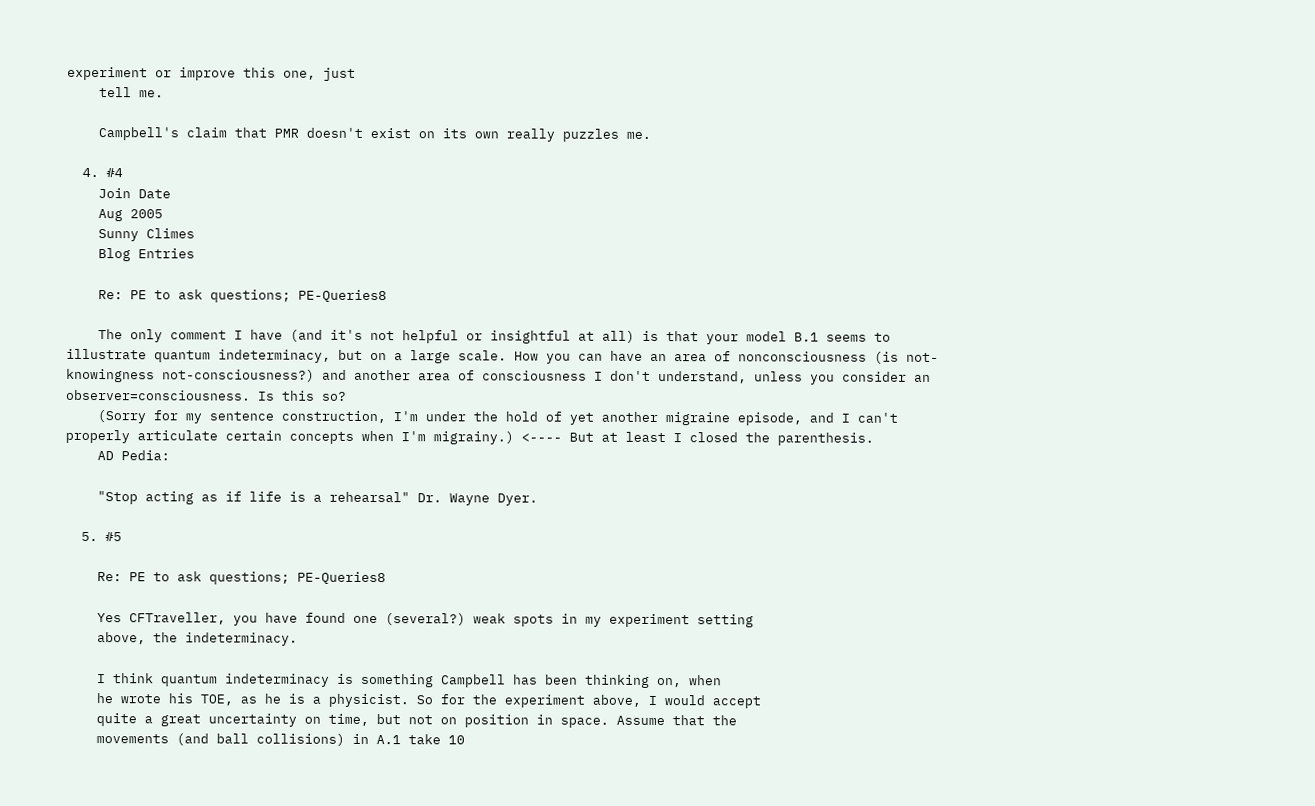experiment or improve this one, just
    tell me.

    Campbell's claim that PMR doesn't exist on its own really puzzles me.

  4. #4
    Join Date
    Aug 2005
    Sunny Climes
    Blog Entries

    Re: PE to ask questions; PE-Queries8

    The only comment I have (and it's not helpful or insightful at all) is that your model B.1 seems to illustrate quantum indeterminacy, but on a large scale. How you can have an area of nonconsciousness (is not-knowingness not-consciousness?) and another area of consciousness I don't understand, unless you consider an observer=consciousness. Is this so?
    (Sorry for my sentence construction, I'm under the hold of yet another migraine episode, and I can't properly articulate certain concepts when I'm migrainy.) <---- But at least I closed the parenthesis.
    AD Pedia:

    "Stop acting as if life is a rehearsal" Dr. Wayne Dyer.

  5. #5

    Re: PE to ask questions; PE-Queries8

    Yes CFTraveller, you have found one (several?) weak spots in my experiment setting
    above, the indeterminacy.

    I think quantum indeterminacy is something Campbell has been thinking on, when
    he wrote his TOE, as he is a physicist. So for the experiment above, I would accept
    quite a great uncertainty on time, but not on position in space. Assume that the
    movements (and ball collisions) in A.1 take 10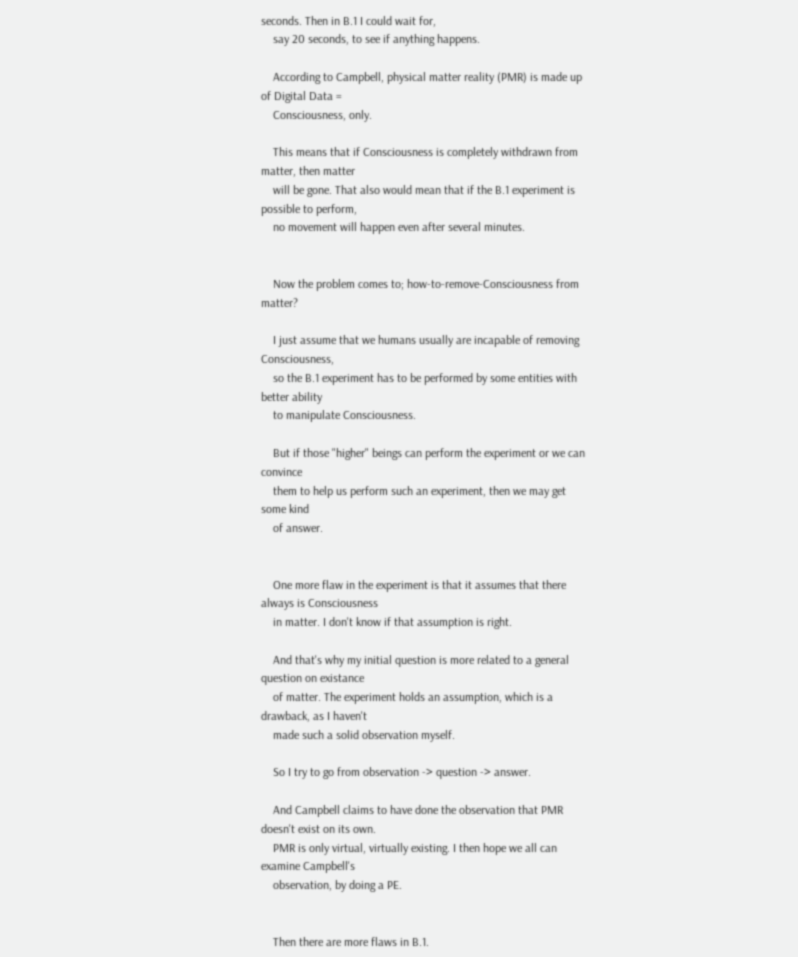seconds. Then in B.1 I could wait for,
    say 20 seconds, to see if anything happens.

    According to Campbell, physical matter reality (PMR) is made up of Digital Data =
    Consciousness, only.

    This means that if Consciousness is completely withdrawn from matter, then matter
    will be gone. That also would mean that if the B.1 experiment is possible to perform,
    no movement will happen even after several minutes.


    Now the problem comes to; how-to-remove-Consciousness from matter?

    I just assume that we humans usually are incapable of removing Consciousness,
    so the B.1 experiment has to be performed by some entities with better ability
    to manipulate Consciousness.

    But if those "higher" beings can perform the experiment or we can convince
    them to help us perform such an experiment, then we may get some kind
    of answer.


    One more flaw in the experiment is that it assumes that there always is Consciousness
    in matter. I don't know if that assumption is right.

    And that's why my initial question is more related to a general question on existance
    of matter. The experiment holds an assumption, which is a drawback, as I haven't
    made such a solid observation myself.

    So I try to go from observation -> question -> answer.

    And Campbell claims to have done the observation that PMR doesn't exist on its own.
    PMR is only virtual, virtually existing. I then hope we all can examine Campbell's
    observation, by doing a PE.


    Then there are more flaws in B.1.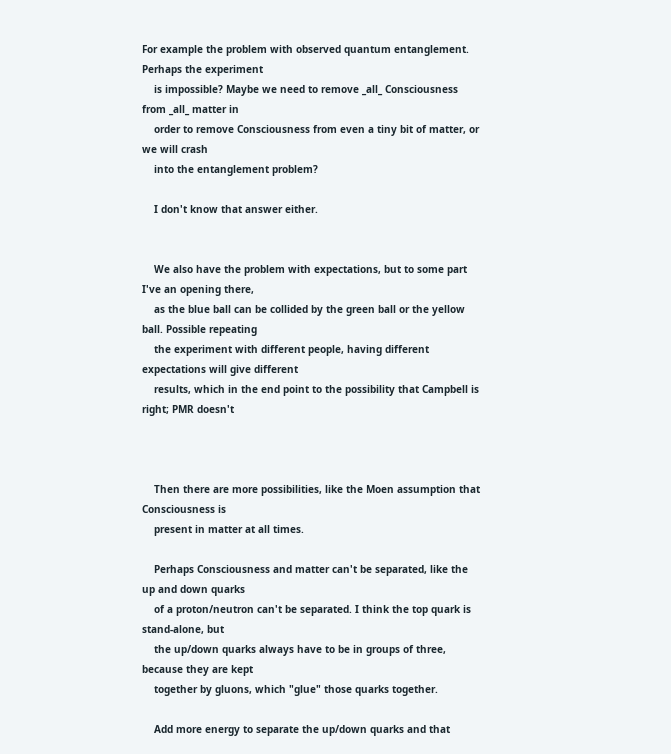For example the problem with observed quantum entanglement. Perhaps the experiment
    is impossible? Maybe we need to remove _all_ Consciousness from _all_ matter in
    order to remove Consciousness from even a tiny bit of matter, or we will crash
    into the entanglement problem?

    I don't know that answer either.


    We also have the problem with expectations, but to some part I've an opening there,
    as the blue ball can be collided by the green ball or the yellow ball. Possible repeating
    the experiment with different people, having different expectations will give different
    results, which in the end point to the possibility that Campbell is right; PMR doesn't



    Then there are more possibilities, like the Moen assumption that Consciousness is
    present in matter at all times.

    Perhaps Consciousness and matter can't be separated, like the up and down quarks
    of a proton/neutron can't be separated. I think the top quark is stand-alone, but
    the up/down quarks always have to be in groups of three, because they are kept
    together by gluons, which "glue" those quarks together.

    Add more energy to separate the up/down quarks and that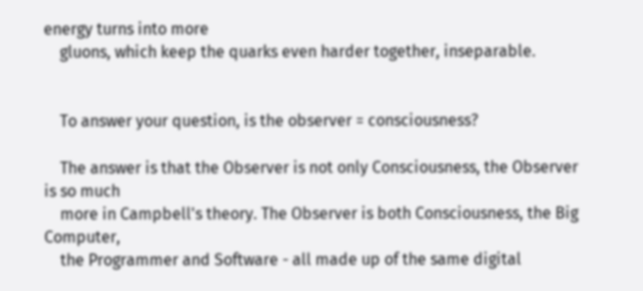energy turns into more
    gluons, which keep the quarks even harder together, inseparable.


    To answer your question, is the observer = consciousness?

    The answer is that the Observer is not only Consciousness, the Observer is so much
    more in Campbell's theory. The Observer is both Consciousness, the Big Computer,
    the Programmer and Software - all made up of the same digital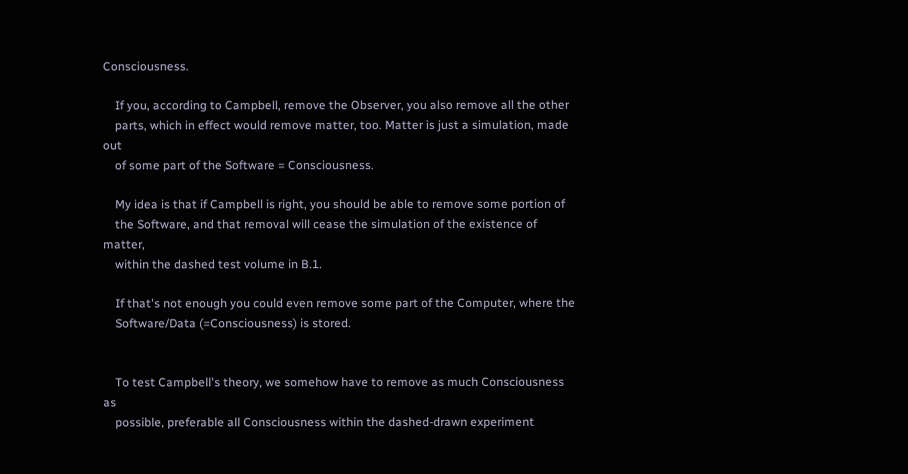Consciousness.

    If you, according to Campbell, remove the Observer, you also remove all the other
    parts, which in effect would remove matter, too. Matter is just a simulation, made out
    of some part of the Software = Consciousness.

    My idea is that if Campbell is right, you should be able to remove some portion of
    the Software, and that removal will cease the simulation of the existence of matter,
    within the dashed test volume in B.1.

    If that's not enough you could even remove some part of the Computer, where the
    Software/Data (=Consciousness) is stored.


    To test Campbell's theory, we somehow have to remove as much Consciousness as
    possible, preferable all Consciousness within the dashed-drawn experiment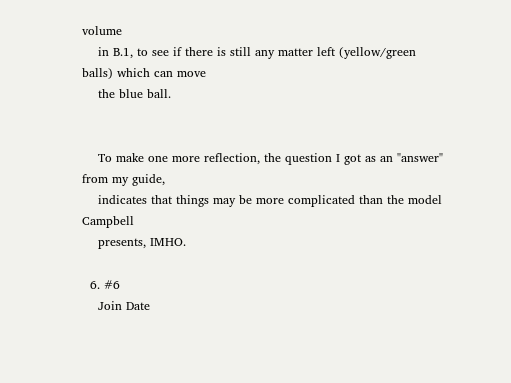volume
    in B.1, to see if there is still any matter left (yellow/green balls) which can move
    the blue ball.


    To make one more reflection, the question I got as an "answer" from my guide,
    indicates that things may be more complicated than the model Campbell
    presents, IMHO.

  6. #6
    Join Date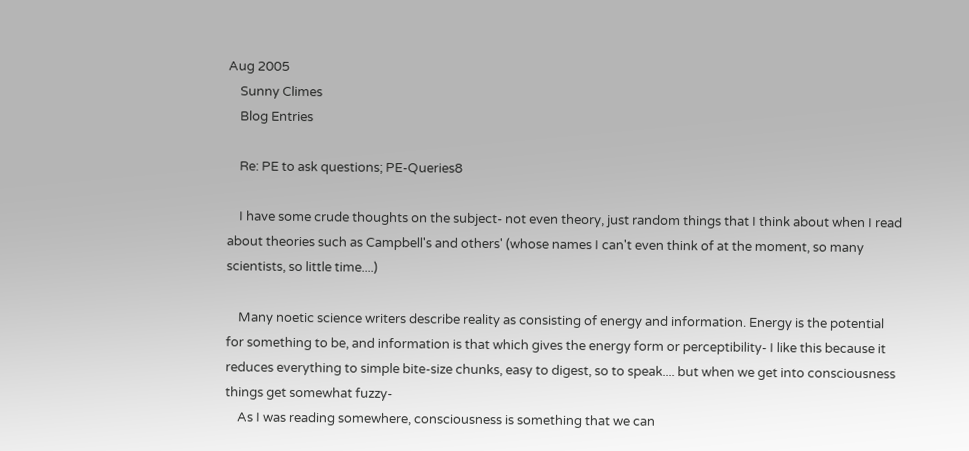Aug 2005
    Sunny Climes
    Blog Entries

    Re: PE to ask questions; PE-Queries8

    I have some crude thoughts on the subject- not even theory, just random things that I think about when I read about theories such as Campbell's and others' (whose names I can't even think of at the moment, so many scientists, so little time....)

    Many noetic science writers describe reality as consisting of energy and information. Energy is the potential for something to be, and information is that which gives the energy form or perceptibility- I like this because it reduces everything to simple bite-size chunks, easy to digest, so to speak.... but when we get into consciousness things get somewhat fuzzy-
    As I was reading somewhere, consciousness is something that we can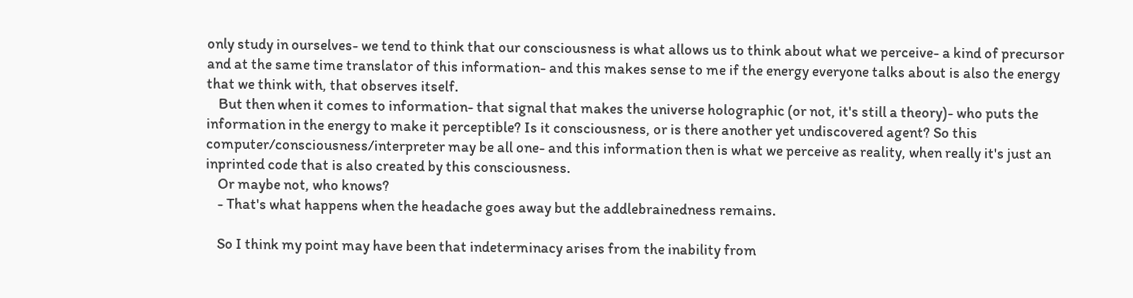only study in ourselves- we tend to think that our consciousness is what allows us to think about what we perceive- a kind of precursor and at the same time translator of this information- and this makes sense to me if the energy everyone talks about is also the energy that we think with, that observes itself.
    But then when it comes to information- that signal that makes the universe holographic (or not, it's still a theory)- who puts the information in the energy to make it perceptible? Is it consciousness, or is there another yet undiscovered agent? So this computer/consciousness/interpreter may be all one- and this information then is what we perceive as reality, when really it's just an inprinted code that is also created by this consciousness.
    Or maybe not, who knows?
    - That's what happens when the headache goes away but the addlebrainedness remains.

    So I think my point may have been that indeterminacy arises from the inability from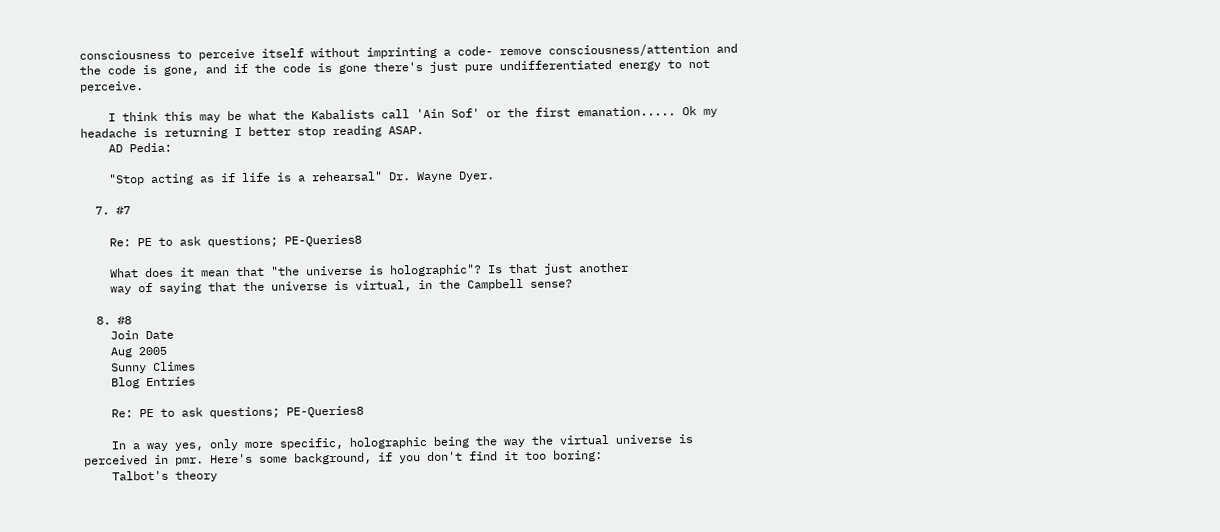consciousness to perceive itself without imprinting a code- remove consciousness/attention and the code is gone, and if the code is gone there's just pure undifferentiated energy to not perceive.

    I think this may be what the Kabalists call 'Ain Sof' or the first emanation..... Ok my headache is returning I better stop reading ASAP.
    AD Pedia:

    "Stop acting as if life is a rehearsal" Dr. Wayne Dyer.

  7. #7

    Re: PE to ask questions; PE-Queries8

    What does it mean that "the universe is holographic"? Is that just another
    way of saying that the universe is virtual, in the Campbell sense?

  8. #8
    Join Date
    Aug 2005
    Sunny Climes
    Blog Entries

    Re: PE to ask questions; PE-Queries8

    In a way yes, only more specific, holographic being the way the virtual universe is perceived in pmr. Here's some background, if you don't find it too boring:
    Talbot's theory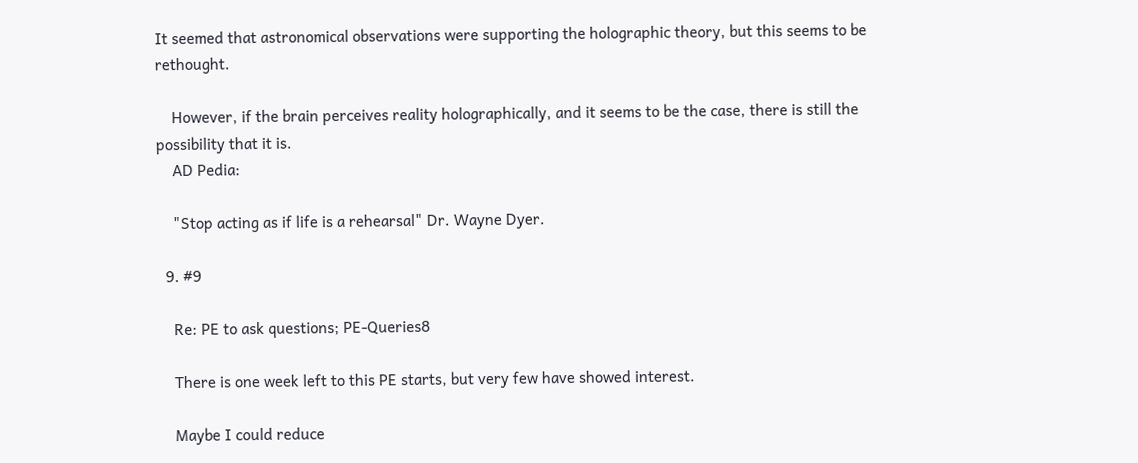It seemed that astronomical observations were supporting the holographic theory, but this seems to be rethought.

    However, if the brain perceives reality holographically, and it seems to be the case, there is still the possibility that it is.
    AD Pedia:

    "Stop acting as if life is a rehearsal" Dr. Wayne Dyer.

  9. #9

    Re: PE to ask questions; PE-Queries8

    There is one week left to this PE starts, but very few have showed interest.

    Maybe I could reduce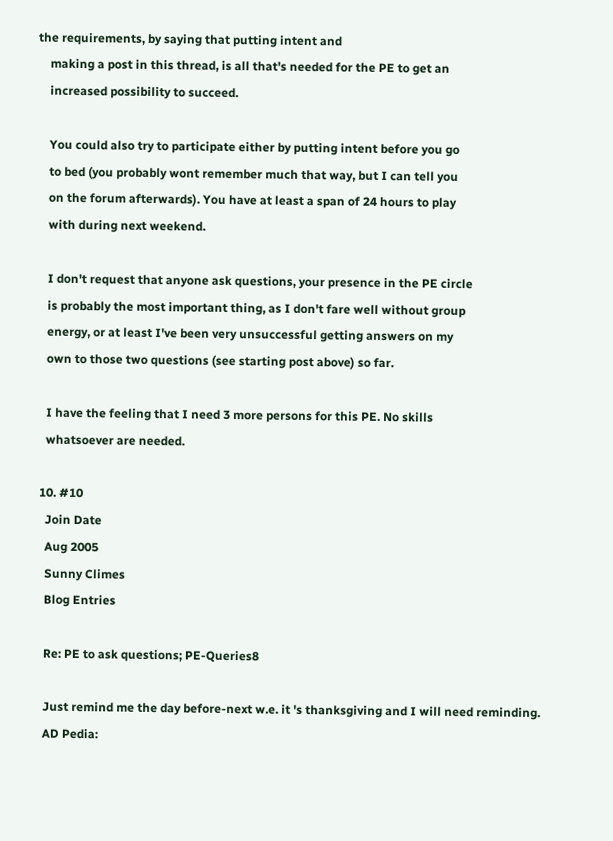the requirements, by saying that putting intent and
    making a post in this thread, is all that's needed for the PE to get an
    increased possibility to succeed.

    You could also try to participate either by putting intent before you go
    to bed (you probably wont remember much that way, but I can tell you
    on the forum afterwards). You have at least a span of 24 hours to play
    with during next weekend.

    I don't request that anyone ask questions, your presence in the PE circle
    is probably the most important thing, as I don't fare well without group
    energy, or at least I've been very unsuccessful getting answers on my
    own to those two questions (see starting post above) so far.

    I have the feeling that I need 3 more persons for this PE. No skills
    whatsoever are needed.

  10. #10
    Join Date
    Aug 2005
    Sunny Climes
    Blog Entries

    Re: PE to ask questions; PE-Queries8

    Just remind me the day before-next w.e. it 's thanksgiving and I will need reminding.
    AD Pedia: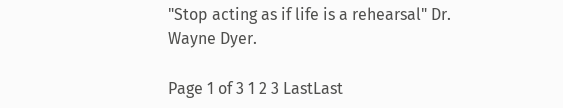"Stop acting as if life is a rehearsal" Dr. Wayne Dyer.

Page 1 of 3 1 2 3 LastLast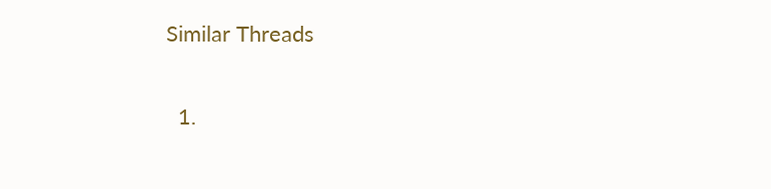Similar Threads

  1.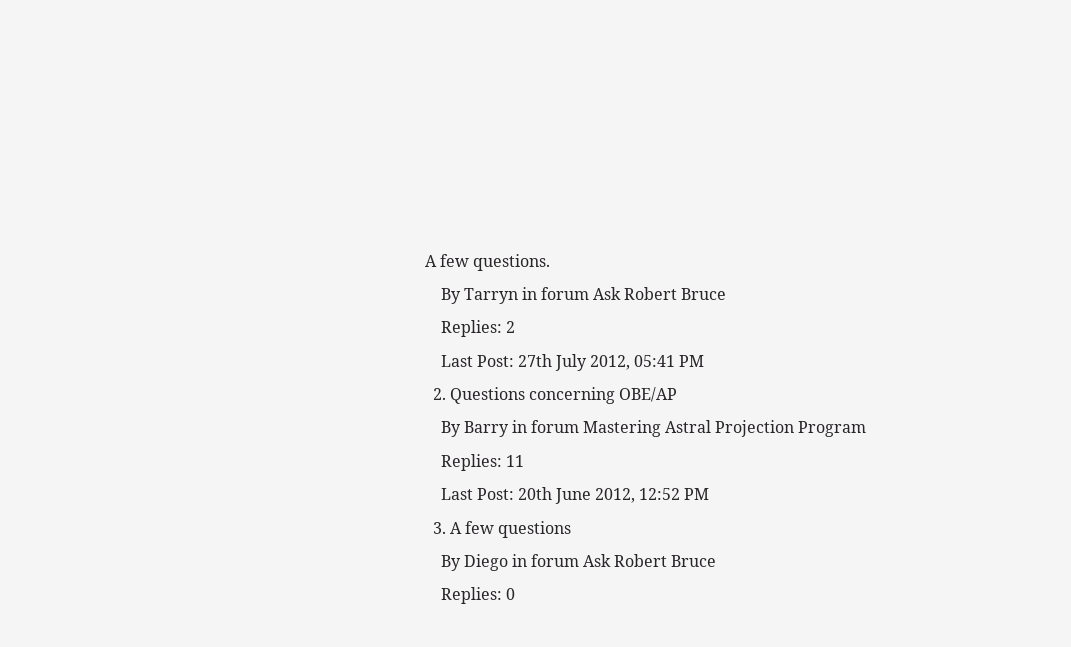A few questions.
    By Tarryn in forum Ask Robert Bruce
    Replies: 2
    Last Post: 27th July 2012, 05:41 PM
  2. Questions concerning OBE/AP
    By Barry in forum Mastering Astral Projection Program
    Replies: 11
    Last Post: 20th June 2012, 12:52 PM
  3. A few questions
    By Diego in forum Ask Robert Bruce
    Replies: 0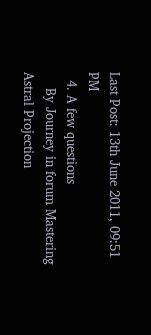Last Post: 13th June 2011, 09:51 PM
  4. A few questions
    By Journey in forum Mastering Astral Projection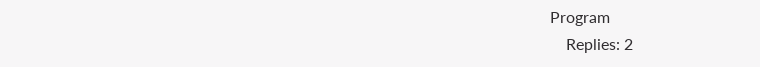Program
    Replies: 2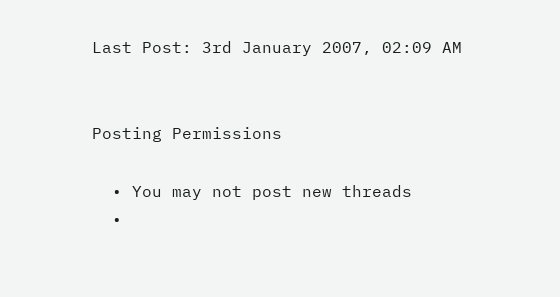Last Post: 3rd January 2007, 02:09 AM


Posting Permissions

  • You may not post new threads
  •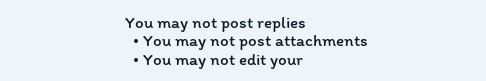You may not post replies
  • You may not post attachments
  • You may not edit your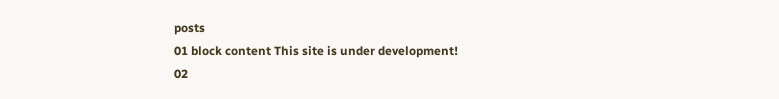posts
01 block content This site is under development!
02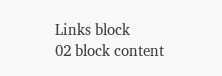Links block
02 block content